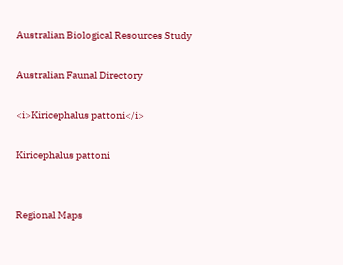Australian Biological Resources Study

Australian Faunal Directory

<i>Kiricephalus pattoni</i>

Kiricephalus pattoni


Regional Maps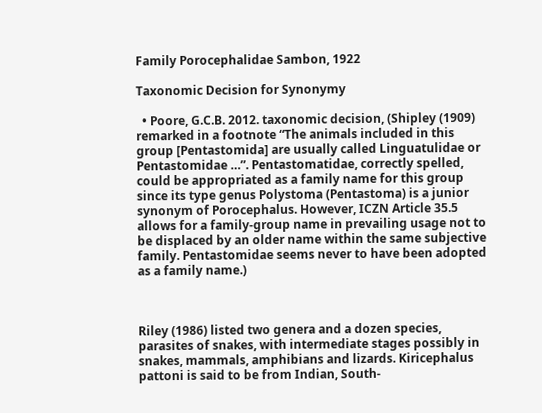Family Porocephalidae Sambon, 1922

Taxonomic Decision for Synonymy

  • Poore, G.C.B. 2012. taxonomic decision, (Shipley (1909) remarked in a footnote “The animals included in this group [Pentastomida] are usually called Linguatulidae or Pentastomidae …”. Pentastomatidae, correctly spelled, could be appropriated as a family name for this group since its type genus Polystoma (Pentastoma) is a junior synonym of Porocephalus. However, ICZN Article 35.5 allows for a family-group name in prevailing usage not to be displaced by an older name within the same subjective family. Pentastomidae seems never to have been adopted as a family name.)



Riley (1986) listed two genera and a dozen species, parasites of snakes, with intermediate stages possibly in snakes, mammals, amphibians and lizards. Kiricephalus pattoni is said to be from Indian, South-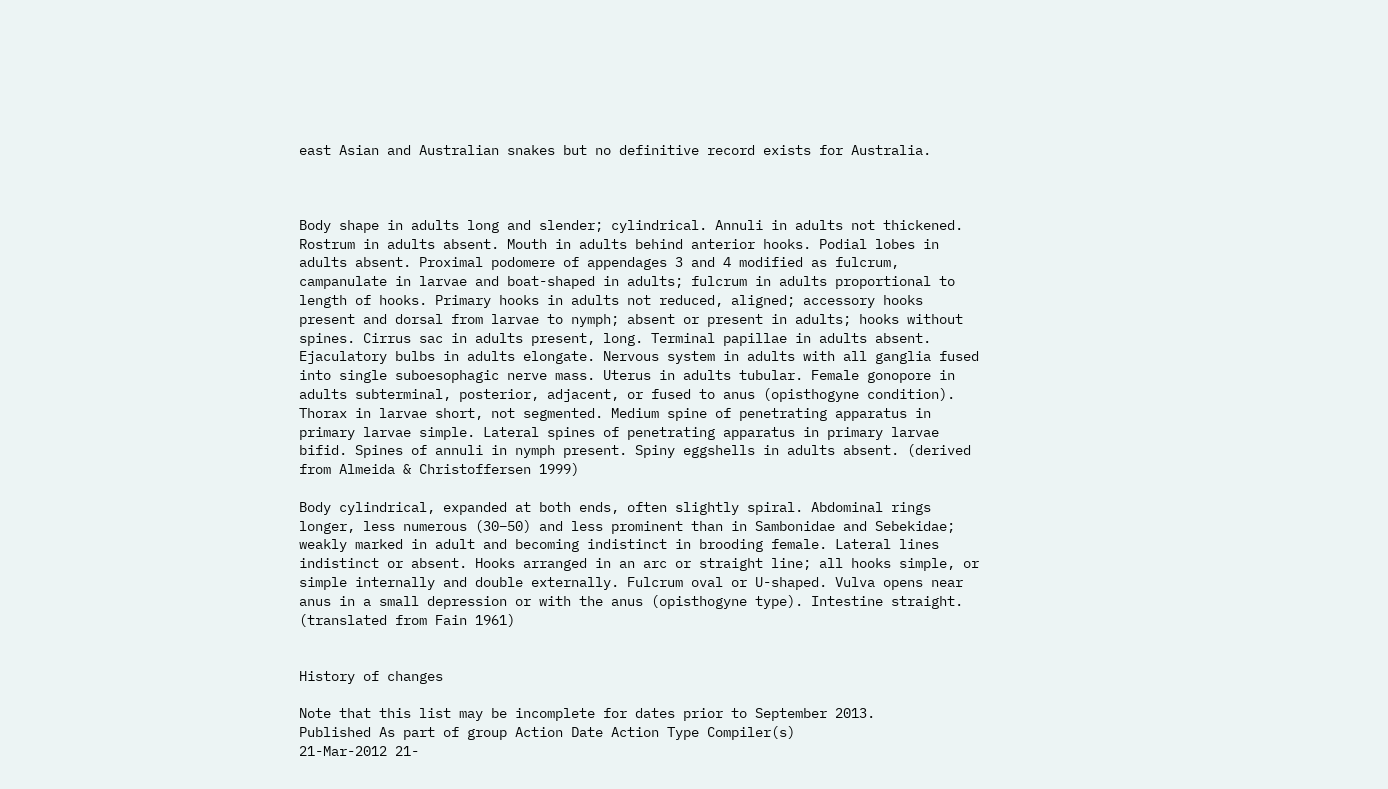east Asian and Australian snakes but no definitive record exists for Australia.



Body shape in adults long and slender; cylindrical. Annuli in adults not thickened. Rostrum in adults absent. Mouth in adults behind anterior hooks. Podial lobes in adults absent. Proximal podomere of appendages 3 and 4 modified as fulcrum, campanulate in larvae and boat-shaped in adults; fulcrum in adults proportional to length of hooks. Primary hooks in adults not reduced, aligned; accessory hooks present and dorsal from larvae to nymph; absent or present in adults; hooks without spines. Cirrus sac in adults present, long. Terminal papillae in adults absent. Ejaculatory bulbs in adults elongate. Nervous system in adults with all ganglia fused into single suboesophagic nerve mass. Uterus in adults tubular. Female gonopore in adults subterminal, posterior, adjacent, or fused to anus (opisthogyne condition). Thorax in larvae short, not segmented. Medium spine of penetrating apparatus in primary larvae simple. Lateral spines of penetrating apparatus in primary larvae bifid. Spines of annuli in nymph present. Spiny eggshells in adults absent. (derived from Almeida & Christoffersen 1999)

Body cylindrical, expanded at both ends, often slightly spiral. Abdominal rings longer, less numerous (30–50) and less prominent than in Sambonidae and Sebekidae; weakly marked in adult and becoming indistinct in brooding female. Lateral lines indistinct or absent. Hooks arranged in an arc or straight line; all hooks simple, or simple internally and double externally. Fulcrum oval or U-shaped. Vulva opens near anus in a small depression or with the anus (opisthogyne type). Intestine straight. (translated from Fain 1961)


History of changes

Note that this list may be incomplete for dates prior to September 2013.
Published As part of group Action Date Action Type Compiler(s)
21-Mar-2012 21-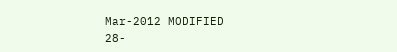Mar-2012 MODIFIED
28-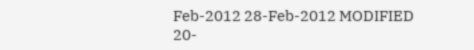Feb-2012 28-Feb-2012 MODIFIED
20-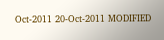Oct-2011 20-Oct-2011 MODIFIED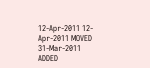12-Apr-2011 12-Apr-2011 MOVED
31-Mar-2011 ADDED